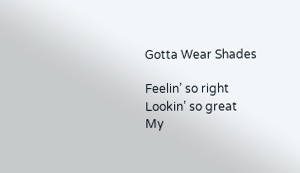Gotta Wear Shades

Feelin’ so right
Lookin’ so great
My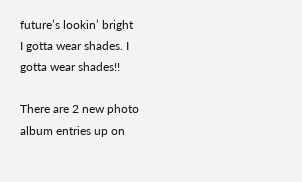future’s lookin’ bright
I gotta wear shades. I gotta wear shades!!

There are 2 new photo album entries up on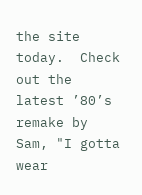the site today.  Check out the latest ’80’s remake by Sam, "I gotta wear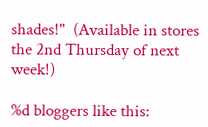shades!"  (Available in stores the 2nd Thursday of next week!)

%d bloggers like this: